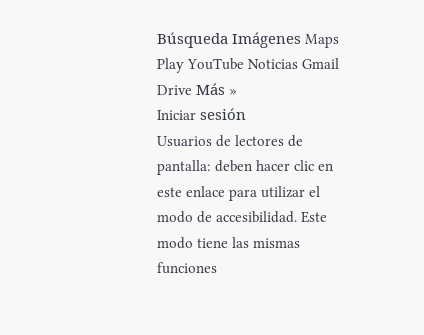Búsqueda Imágenes Maps Play YouTube Noticias Gmail Drive Más »
Iniciar sesión
Usuarios de lectores de pantalla: deben hacer clic en este enlace para utilizar el modo de accesibilidad. Este modo tiene las mismas funciones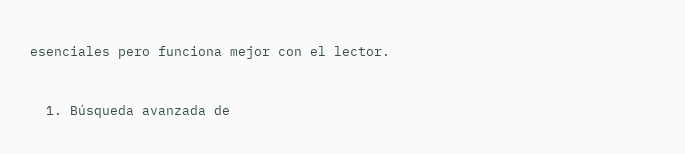esenciales pero funciona mejor con el lector.


  1. Búsqueda avanzada de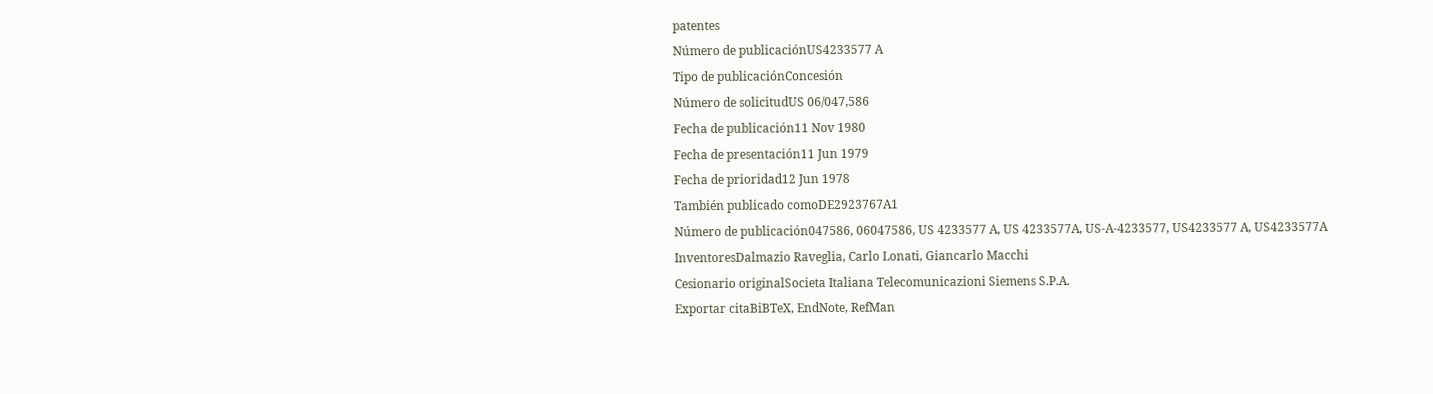patentes
Número de publicaciónUS4233577 A
Tipo de publicaciónConcesión
Número de solicitudUS 06/047,586
Fecha de publicación11 Nov 1980
Fecha de presentación11 Jun 1979
Fecha de prioridad12 Jun 1978
También publicado comoDE2923767A1
Número de publicación047586, 06047586, US 4233577 A, US 4233577A, US-A-4233577, US4233577 A, US4233577A
InventoresDalmazio Raveglia, Carlo Lonati, Giancarlo Macchi
Cesionario originalSocieta Italiana Telecomunicazioni Siemens S.P.A.
Exportar citaBiBTeX, EndNote, RefMan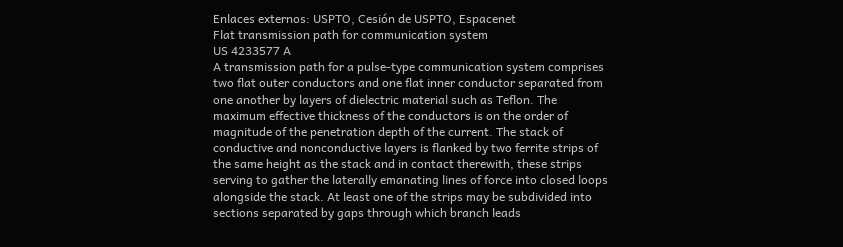Enlaces externos: USPTO, Cesión de USPTO, Espacenet
Flat transmission path for communication system
US 4233577 A
A transmission path for a pulse-type communication system comprises two flat outer conductors and one flat inner conductor separated from one another by layers of dielectric material such as Teflon. The maximum effective thickness of the conductors is on the order of magnitude of the penetration depth of the current. The stack of conductive and nonconductive layers is flanked by two ferrite strips of the same height as the stack and in contact therewith, these strips serving to gather the laterally emanating lines of force into closed loops alongside the stack. At least one of the strips may be subdivided into sections separated by gaps through which branch leads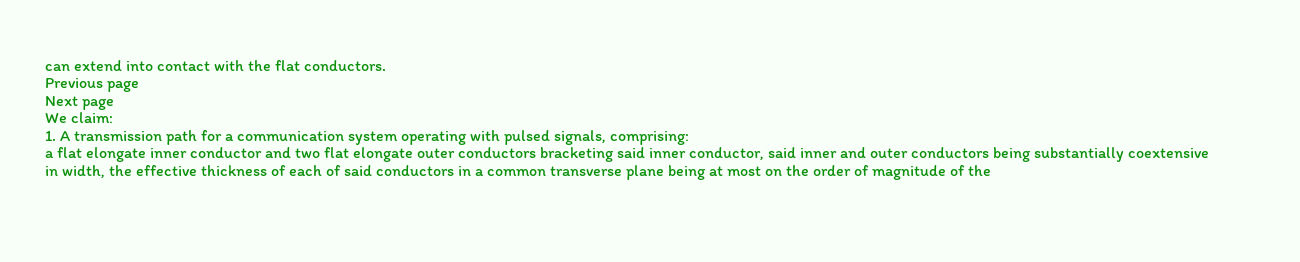can extend into contact with the flat conductors.
Previous page
Next page
We claim:
1. A transmission path for a communication system operating with pulsed signals, comprising:
a flat elongate inner conductor and two flat elongate outer conductors bracketing said inner conductor, said inner and outer conductors being substantially coextensive in width, the effective thickness of each of said conductors in a common transverse plane being at most on the order of magnitude of the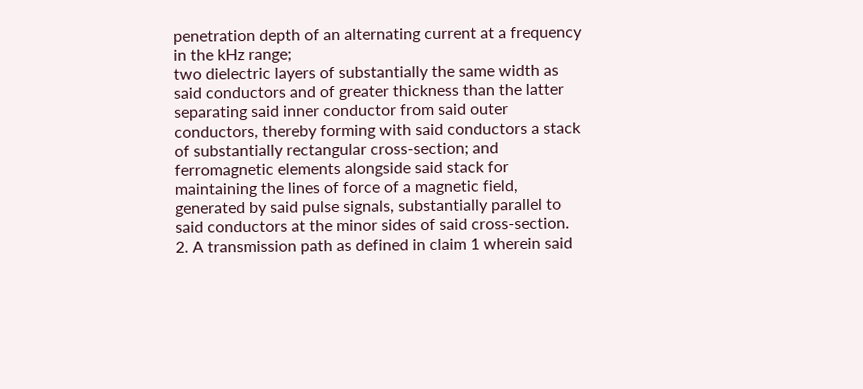penetration depth of an alternating current at a frequency in the kHz range;
two dielectric layers of substantially the same width as said conductors and of greater thickness than the latter separating said inner conductor from said outer conductors, thereby forming with said conductors a stack of substantially rectangular cross-section; and
ferromagnetic elements alongside said stack for maintaining the lines of force of a magnetic field, generated by said pulse signals, substantially parallel to said conductors at the minor sides of said cross-section.
2. A transmission path as defined in claim 1 wherein said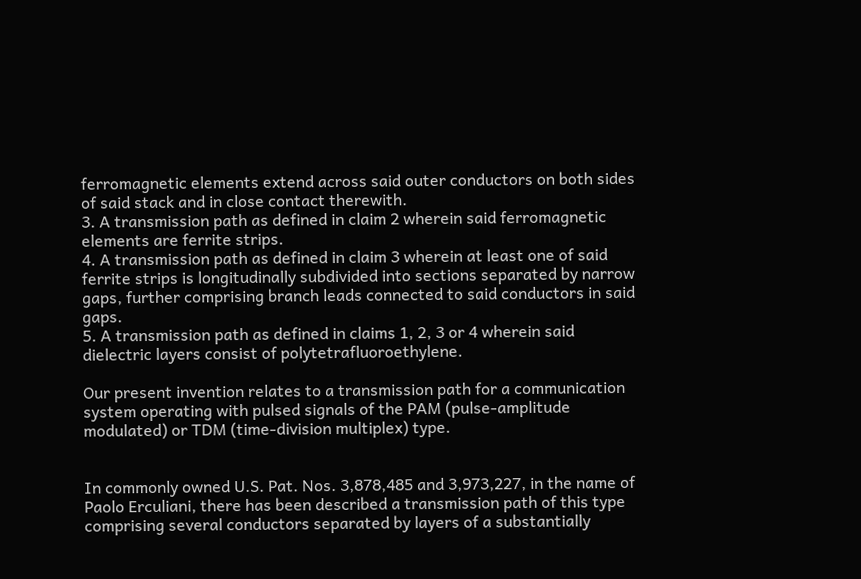ferromagnetic elements extend across said outer conductors on both sides of said stack and in close contact therewith.
3. A transmission path as defined in claim 2 wherein said ferromagnetic elements are ferrite strips.
4. A transmission path as defined in claim 3 wherein at least one of said ferrite strips is longitudinally subdivided into sections separated by narrow gaps, further comprising branch leads connected to said conductors in said gaps.
5. A transmission path as defined in claims 1, 2, 3 or 4 wherein said dielectric layers consist of polytetrafluoroethylene.

Our present invention relates to a transmission path for a communication system operating with pulsed signals of the PAM (pulse-amplitude modulated) or TDM (time-division multiplex) type.


In commonly owned U.S. Pat. Nos. 3,878,485 and 3,973,227, in the name of Paolo Erculiani, there has been described a transmission path of this type comprising several conductors separated by layers of a substantially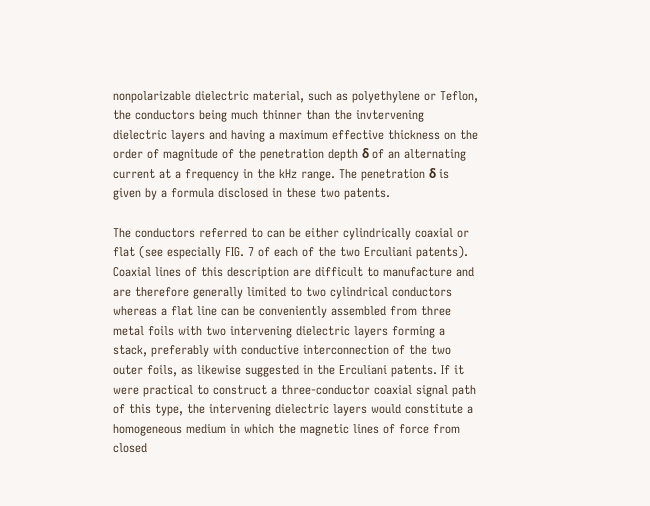nonpolarizable dielectric material, such as polyethylene or Teflon, the conductors being much thinner than the invtervening dielectric layers and having a maximum effective thickness on the order of magnitude of the penetration depth δ of an alternating current at a frequency in the kHz range. The penetration δ is given by a formula disclosed in these two patents.

The conductors referred to can be either cylindrically coaxial or flat (see especially FIG. 7 of each of the two Erculiani patents). Coaxial lines of this description are difficult to manufacture and are therefore generally limited to two cylindrical conductors whereas a flat line can be conveniently assembled from three metal foils with two intervening dielectric layers forming a stack, preferably with conductive interconnection of the two outer foils, as likewise suggested in the Erculiani patents. If it were practical to construct a three-conductor coaxial signal path of this type, the intervening dielectric layers would constitute a homogeneous medium in which the magnetic lines of force from closed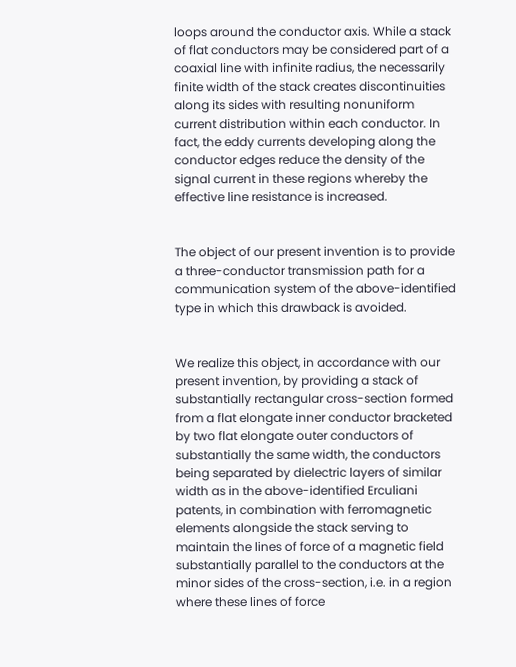loops around the conductor axis. While a stack of flat conductors may be considered part of a coaxial line with infinite radius, the necessarily finite width of the stack creates discontinuities along its sides with resulting nonuniform current distribution within each conductor. In fact, the eddy currents developing along the conductor edges reduce the density of the signal current in these regions whereby the effective line resistance is increased.


The object of our present invention is to provide a three-conductor transmission path for a communication system of the above-identified type in which this drawback is avoided.


We realize this object, in accordance with our present invention, by providing a stack of substantially rectangular cross-section formed from a flat elongate inner conductor bracketed by two flat elongate outer conductors of substantially the same width, the conductors being separated by dielectric layers of similar width as in the above-identified Erculiani patents, in combination with ferromagnetic elements alongside the stack serving to maintain the lines of force of a magnetic field substantially parallel to the conductors at the minor sides of the cross-section, i.e. in a region where these lines of force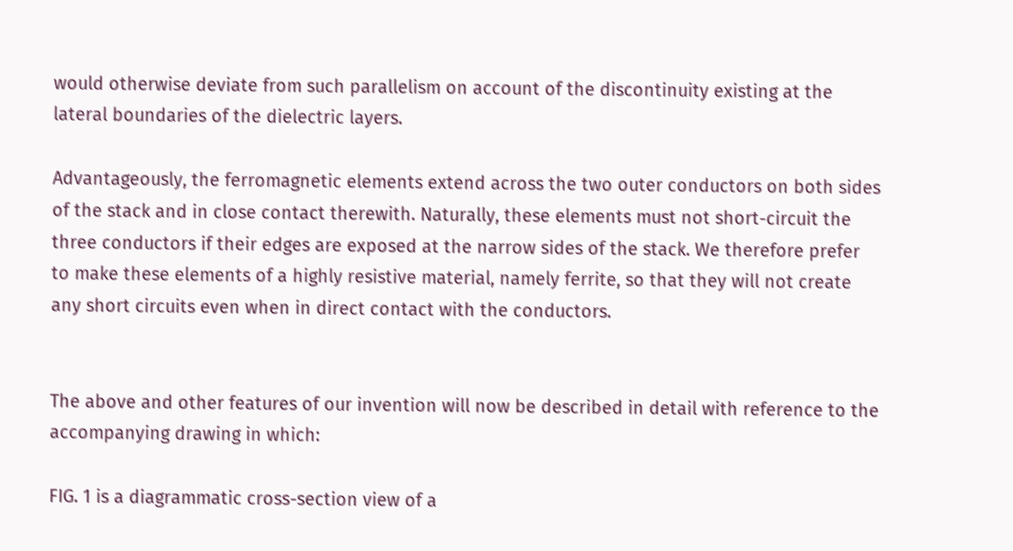would otherwise deviate from such parallelism on account of the discontinuity existing at the lateral boundaries of the dielectric layers.

Advantageously, the ferromagnetic elements extend across the two outer conductors on both sides of the stack and in close contact therewith. Naturally, these elements must not short-circuit the three conductors if their edges are exposed at the narrow sides of the stack. We therefore prefer to make these elements of a highly resistive material, namely ferrite, so that they will not create any short circuits even when in direct contact with the conductors.


The above and other features of our invention will now be described in detail with reference to the accompanying drawing in which:

FIG. 1 is a diagrammatic cross-section view of a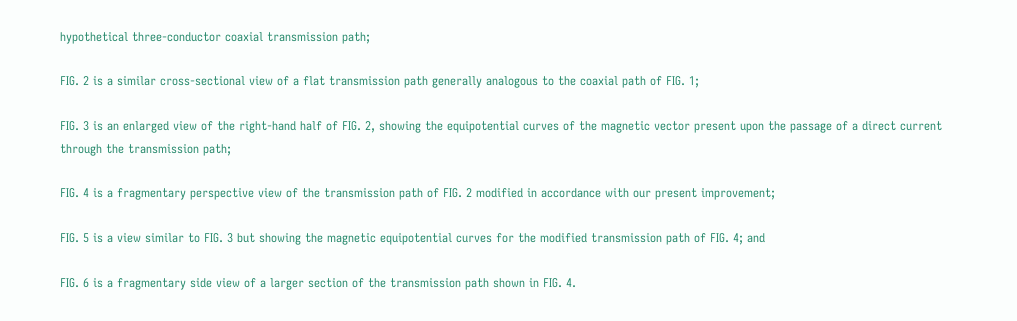hypothetical three-conductor coaxial transmission path;

FIG. 2 is a similar cross-sectional view of a flat transmission path generally analogous to the coaxial path of FIG. 1;

FIG. 3 is an enlarged view of the right-hand half of FIG. 2, showing the equipotential curves of the magnetic vector present upon the passage of a direct current through the transmission path;

FIG. 4 is a fragmentary perspective view of the transmission path of FIG. 2 modified in accordance with our present improvement;

FIG. 5 is a view similar to FIG. 3 but showing the magnetic equipotential curves for the modified transmission path of FIG. 4; and

FIG. 6 is a fragmentary side view of a larger section of the transmission path shown in FIG. 4.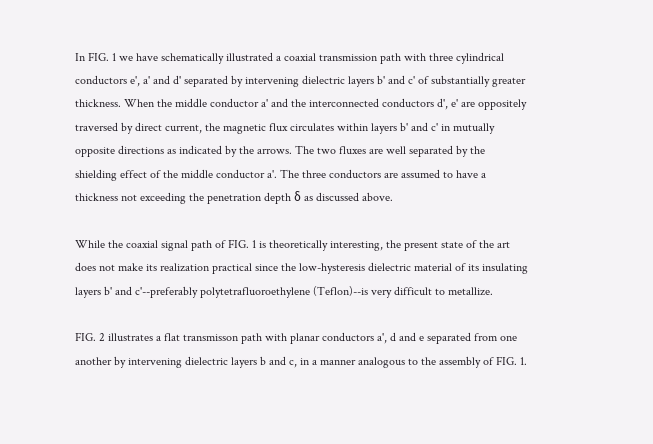In FIG. 1 we have schematically illustrated a coaxial transmission path with three cylindrical conductors e', a' and d' separated by intervening dielectric layers b' and c' of substantially greater thickness. When the middle conductor a' and the interconnected conductors d', e' are oppositely traversed by direct current, the magnetic flux circulates within layers b' and c' in mutually opposite directions as indicated by the arrows. The two fluxes are well separated by the shielding effect of the middle conductor a'. The three conductors are assumed to have a thickness not exceeding the penetration depth δ as discussed above.

While the coaxial signal path of FIG. 1 is theoretically interesting, the present state of the art does not make its realization practical since the low-hysteresis dielectric material of its insulating layers b' and c'--preferably polytetrafluoroethylene (Teflon)--is very difficult to metallize.

FIG. 2 illustrates a flat transmisson path with planar conductors a', d and e separated from one another by intervening dielectric layers b and c, in a manner analogous to the assembly of FIG. 1.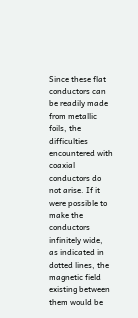Since these flat conductors can be readily made from metallic foils, the difficulties encountered with coaxial conductors do not arise. If it were possible to make the conductors infinitely wide, as indicated in dotted lines, the magnetic field existing between them would be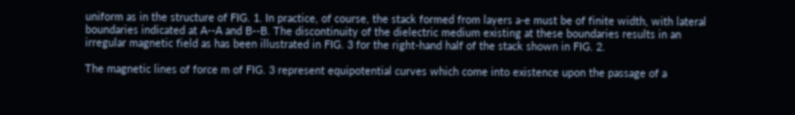uniform as in the structure of FIG. 1. In practice, of course, the stack formed from layers a-e must be of finite width, with lateral boundaries indicated at A--A and B--B. The discontinuity of the dielectric medium existing at these boundaries results in an irregular magnetic field as has been illustrated in FIG. 3 for the right-hand half of the stack shown in FIG. 2.

The magnetic lines of force m of FIG. 3 represent equipotential curves which come into existence upon the passage of a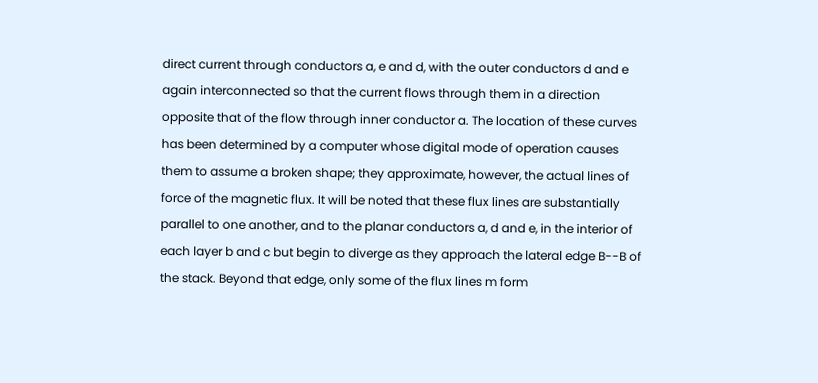direct current through conductors a, e and d, with the outer conductors d and e again interconnected so that the current flows through them in a direction opposite that of the flow through inner conductor a. The location of these curves has been determined by a computer whose digital mode of operation causes them to assume a broken shape; they approximate, however, the actual lines of force of the magnetic flux. It will be noted that these flux lines are substantially parallel to one another, and to the planar conductors a, d and e, in the interior of each layer b and c but begin to diverge as they approach the lateral edge B--B of the stack. Beyond that edge, only some of the flux lines m form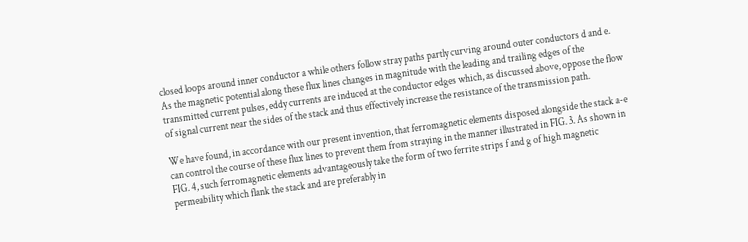closed loops around inner conductor a while others follow stray paths partly curving around outer conductors d and e. As the magnetic potential along these flux lines changes in magnitude with the leading and trailing edges of the transmitted current pulses, eddy currents are induced at the conductor edges which, as discussed above, oppose the flow of signal current near the sides of the stack and thus effectively increase the resistance of the transmission path.

We have found, in accordance with our present invention, that ferromagnetic elements disposed alongside the stack a-e can control the course of these flux lines to prevent them from straying in the manner illustrated in FIG. 3. As shown in FIG. 4, such ferromagnetic elements advantageously take the form of two ferrite strips f and g of high magnetic permeability which flank the stack and are preferably in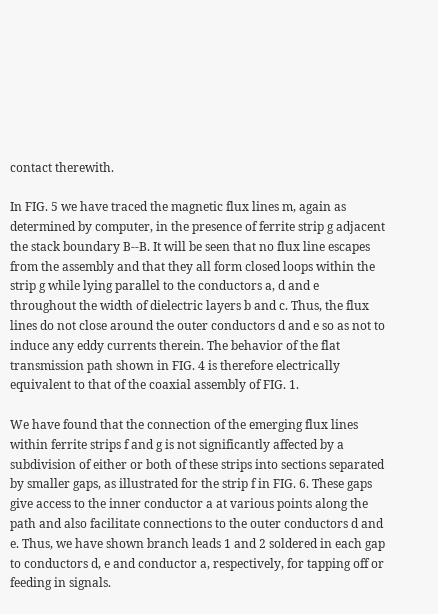contact therewith.

In FIG. 5 we have traced the magnetic flux lines m, again as determined by computer, in the presence of ferrite strip g adjacent the stack boundary B--B. It will be seen that no flux line escapes from the assembly and that they all form closed loops within the strip g while lying parallel to the conductors a, d and e throughout the width of dielectric layers b and c. Thus, the flux lines do not close around the outer conductors d and e so as not to induce any eddy currents therein. The behavior of the flat transmission path shown in FIG. 4 is therefore electrically equivalent to that of the coaxial assembly of FIG. 1.

We have found that the connection of the emerging flux lines within ferrite strips f and g is not significantly affected by a subdivision of either or both of these strips into sections separated by smaller gaps, as illustrated for the strip f in FIG. 6. These gaps give access to the inner conductor a at various points along the path and also facilitate connections to the outer conductors d and e. Thus, we have shown branch leads 1 and 2 soldered in each gap to conductors d, e and conductor a, respectively, for tapping off or feeding in signals.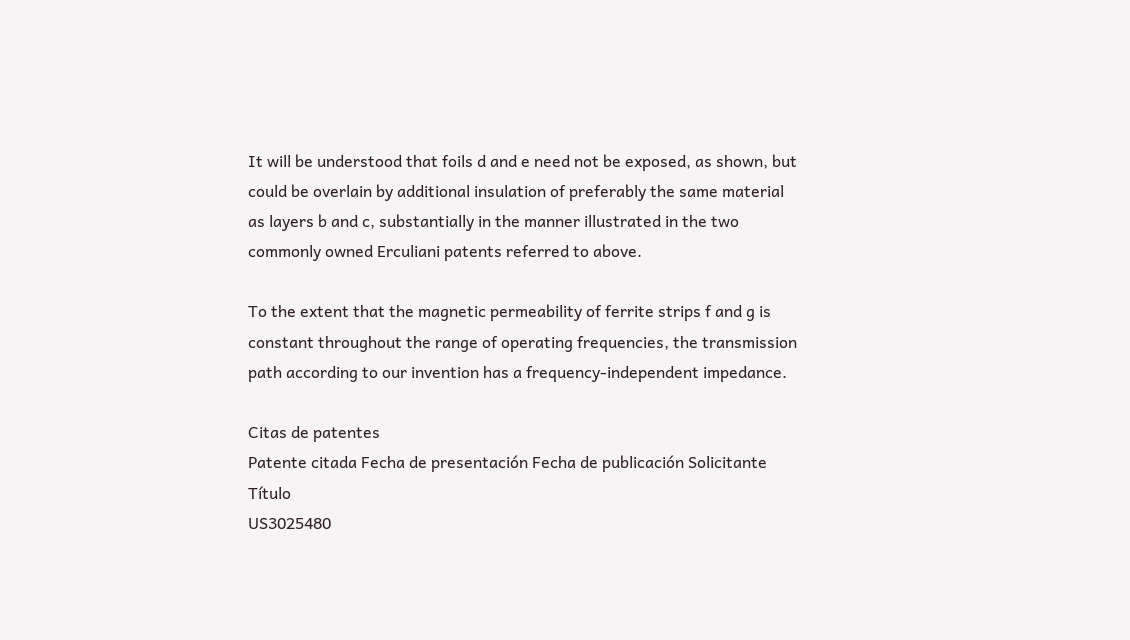It will be understood that foils d and e need not be exposed, as shown, but could be overlain by additional insulation of preferably the same material as layers b and c, substantially in the manner illustrated in the two commonly owned Erculiani patents referred to above.

To the extent that the magnetic permeability of ferrite strips f and g is constant throughout the range of operating frequencies, the transmission path according to our invention has a frequency-independent impedance.

Citas de patentes
Patente citada Fecha de presentación Fecha de publicación Solicitante Título
US3025480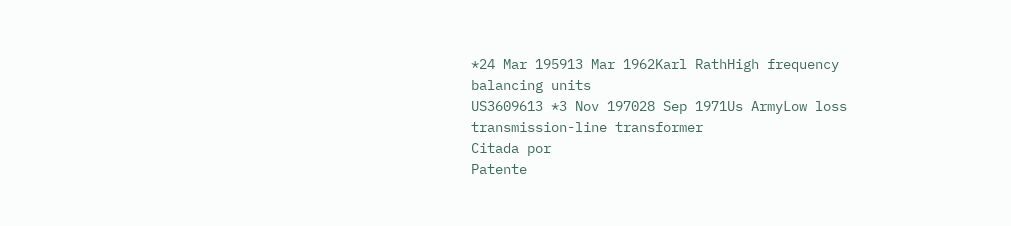*24 Mar 195913 Mar 1962Karl RathHigh frequency balancing units
US3609613 *3 Nov 197028 Sep 1971Us ArmyLow loss transmission-line transformer
Citada por
Patente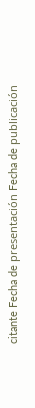citante Fecha de presentación Fecha de publicación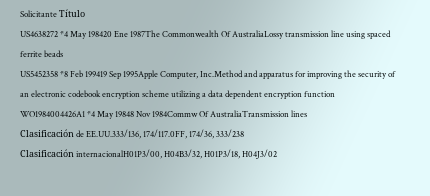Solicitante Título
US4638272 *4 May 198420 Ene 1987The Commonwealth Of AustraliaLossy transmission line using spaced ferrite beads
US5452358 *8 Feb 199419 Sep 1995Apple Computer, Inc.Method and apparatus for improving the security of an electronic codebook encryption scheme utilizing a data dependent encryption function
WO1984004426A1 *4 May 19848 Nov 1984Commw Of AustraliaTransmission lines
Clasificación de EE.UU.333/136, 174/117.0FF, 174/36, 333/238
Clasificación internacionalH01P3/00, H04B3/32, H01P3/18, H04J3/02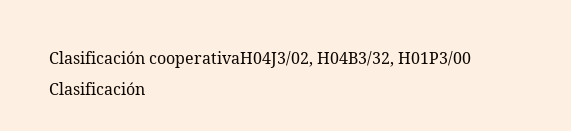Clasificación cooperativaH04J3/02, H04B3/32, H01P3/00
Clasificación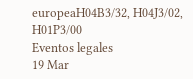europeaH04B3/32, H04J3/02, H01P3/00
Eventos legales
19 Mar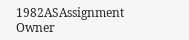1982ASAssignment
Owner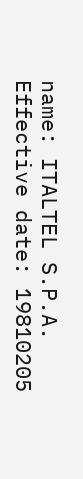name: ITALTEL S.P.A.
Effective date: 19810205